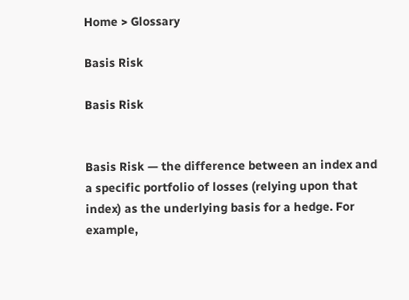Home > Glossary

Basis Risk

Basis Risk


Basis Risk — the difference between an index and a specific portfolio of losses (relying upon that index) as the underlying basis for a hedge. For example,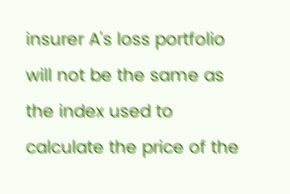insurer A's loss portfolio will not be the same as the index used to calculate the price of the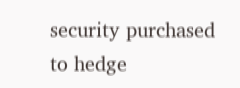security purchased to hedge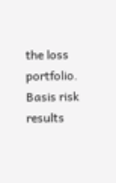the loss portfolio. Basis risk results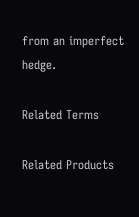from an imperfect hedge.

Related Terms

Related Products